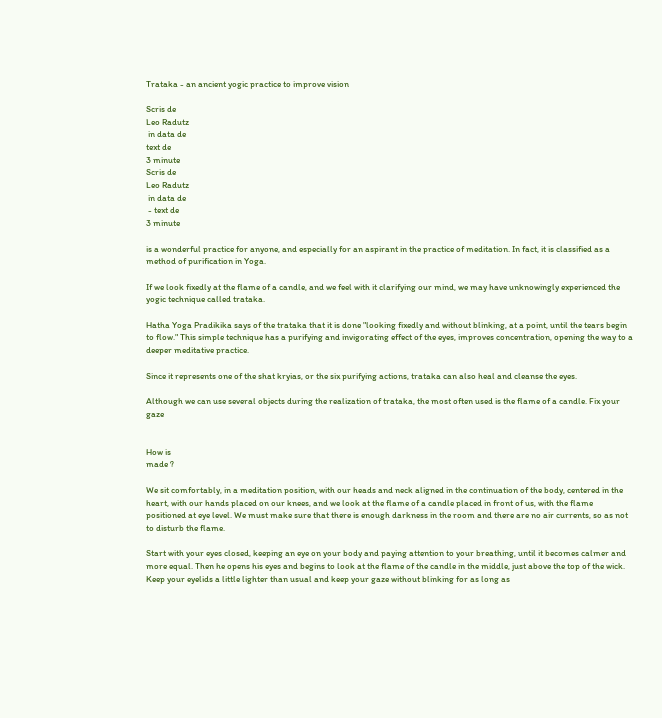Trataka - an ancient yogic practice to improve vision

Scris de
Leo Radutz
 in data de
text de
3 minute
Scris de
Leo Radutz
 in data de
 - text de
3 minute

is a wonderful practice for anyone, and especially for an aspirant in the practice of meditation. In fact, it is classified as a method of purification in Yoga.

If we look fixedly at the flame of a candle, and we feel with it clarifying our mind, we may have unknowingly experienced the yogic technique called trataka.

Hatha Yoga Pradikika says of the trataka that it is done "looking fixedly and without blinking, at a point, until the tears begin to flow." This simple technique has a purifying and invigorating effect of the eyes, improves concentration, opening the way to a deeper meditative practice.

Since it represents one of the shat kryias, or the six purifying actions, trataka can also heal and cleanse the eyes.

Although we can use several objects during the realization of trataka, the most often used is the flame of a candle. Fix your gaze


How is
made ?

We sit comfortably, in a meditation position, with our heads and neck aligned in the continuation of the body, centered in the heart, with our hands placed on our knees, and we look at the flame of a candle placed in front of us, with the flame positioned at eye level. We must make sure that there is enough darkness in the room and there are no air currents, so as not to disturb the flame.

Start with your eyes closed, keeping an eye on your body and paying attention to your breathing, until it becomes calmer and more equal. Then he opens his eyes and begins to look at the flame of the candle in the middle, just above the top of the wick. Keep your eyelids a little lighter than usual and keep your gaze without blinking for as long as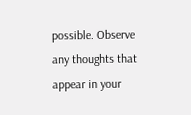possible. Observe any thoughts that appear in your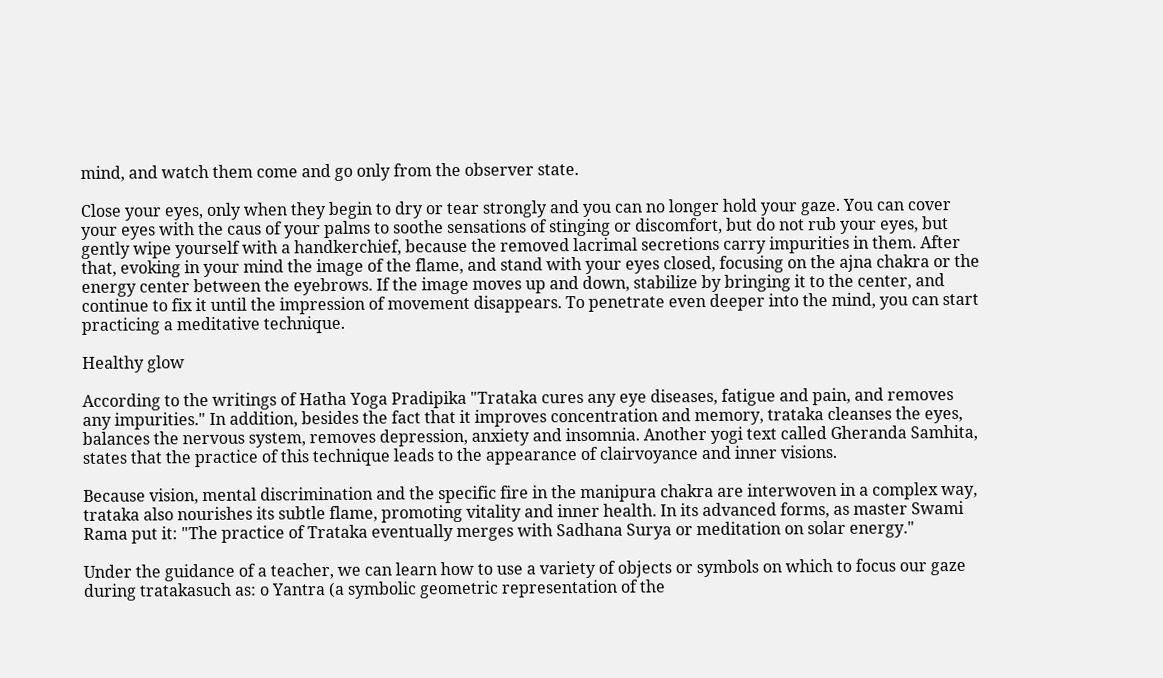mind, and watch them come and go only from the observer state.

Close your eyes, only when they begin to dry or tear strongly and you can no longer hold your gaze. You can cover your eyes with the caus of your palms to soothe sensations of stinging or discomfort, but do not rub your eyes, but gently wipe yourself with a handkerchief, because the removed lacrimal secretions carry impurities in them. After that, evoking in your mind the image of the flame, and stand with your eyes closed, focusing on the ajna chakra or the energy center between the eyebrows. If the image moves up and down, stabilize by bringing it to the center, and continue to fix it until the impression of movement disappears. To penetrate even deeper into the mind, you can start practicing a meditative technique.

Healthy glow

According to the writings of Hatha Yoga Pradipika "Trataka cures any eye diseases, fatigue and pain, and removes any impurities." In addition, besides the fact that it improves concentration and memory, trataka cleanses the eyes, balances the nervous system, removes depression, anxiety and insomnia. Another yogi text called Gheranda Samhita, states that the practice of this technique leads to the appearance of clairvoyance and inner visions.

Because vision, mental discrimination and the specific fire in the manipura chakra are interwoven in a complex way, trataka also nourishes its subtle flame, promoting vitality and inner health. In its advanced forms, as master Swami Rama put it: "The practice of Trataka eventually merges with Sadhana Surya or meditation on solar energy."

Under the guidance of a teacher, we can learn how to use a variety of objects or symbols on which to focus our gaze during tratakasuch as: o Yantra (a symbolic geometric representation of the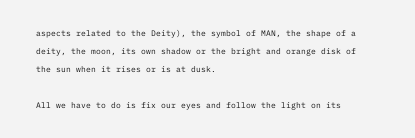aspects related to the Deity), the symbol of MAN, the shape of a deity, the moon, its own shadow or the bright and orange disk of the sun when it rises or is at dusk.

All we have to do is fix our eyes and follow the light on its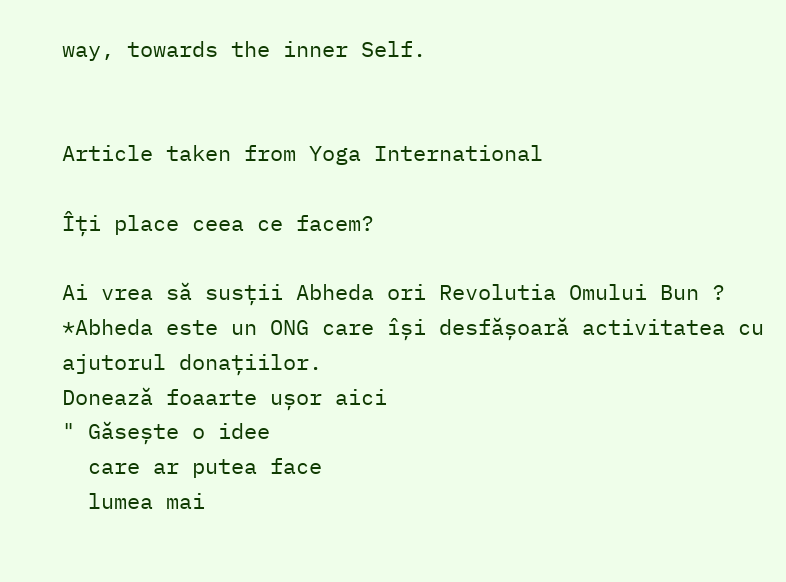way, towards the inner Self.


Article taken from Yoga International

Îți place ceea ce facem?

Ai vrea să susții Abheda ori Revolutia Omului Bun ?
*Abheda este un ONG care își desfășoară activitatea cu ajutorul donațiilor.
Donează foaarte ușor aici
" Găsește o idee
  care ar putea face
  lumea mai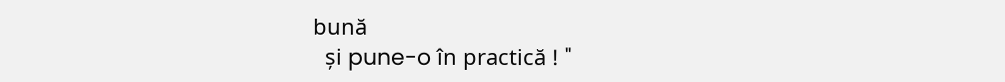bună
  și pune-o în practică ! "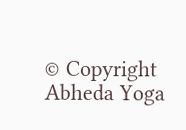© Copyright Abheda Yoga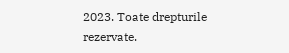2023. Toate drepturile rezervate.